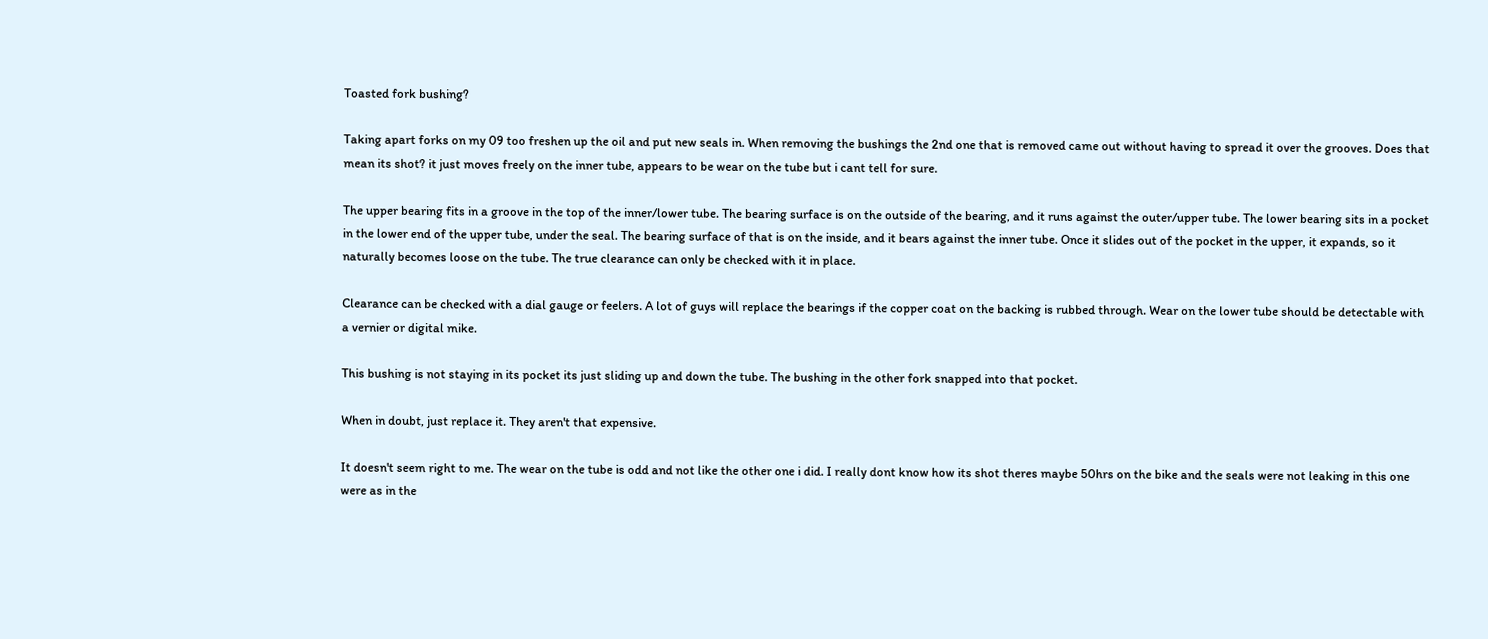Toasted fork bushing?

Taking apart forks on my 09 too freshen up the oil and put new seals in. When removing the bushings the 2nd one that is removed came out without having to spread it over the grooves. Does that mean its shot? it just moves freely on the inner tube, appears to be wear on the tube but i cant tell for sure.

The upper bearing fits in a groove in the top of the inner/lower tube. The bearing surface is on the outside of the bearing, and it runs against the outer/upper tube. The lower bearing sits in a pocket in the lower end of the upper tube, under the seal. The bearing surface of that is on the inside, and it bears against the inner tube. Once it slides out of the pocket in the upper, it expands, so it naturally becomes loose on the tube. The true clearance can only be checked with it in place.

Clearance can be checked with a dial gauge or feelers. A lot of guys will replace the bearings if the copper coat on the backing is rubbed through. Wear on the lower tube should be detectable with a vernier or digital mike.

This bushing is not staying in its pocket its just sliding up and down the tube. The bushing in the other fork snapped into that pocket.

When in doubt, just replace it. They aren't that expensive.

It doesn't seem right to me. The wear on the tube is odd and not like the other one i did. I really dont know how its shot theres maybe 50hrs on the bike and the seals were not leaking in this one were as in the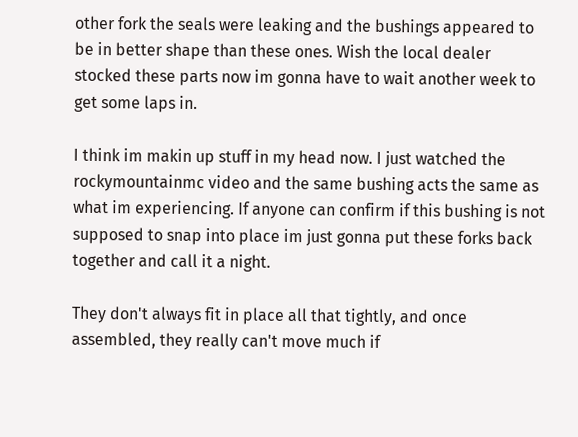other fork the seals were leaking and the bushings appeared to be in better shape than these ones. Wish the local dealer stocked these parts now im gonna have to wait another week to get some laps in.

I think im makin up stuff in my head now. I just watched the rockymountainmc video and the same bushing acts the same as what im experiencing. If anyone can confirm if this bushing is not supposed to snap into place im just gonna put these forks back together and call it a night.

They don't always fit in place all that tightly, and once assembled, they really can't move much if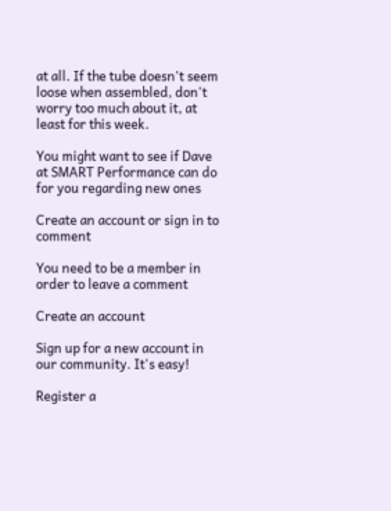at all. If the tube doesn't seem loose when assembled, don't worry too much about it, at least for this week.

You might want to see if Dave at SMART Performance can do for you regarding new ones

Create an account or sign in to comment

You need to be a member in order to leave a comment

Create an account

Sign up for a new account in our community. It's easy!

Register a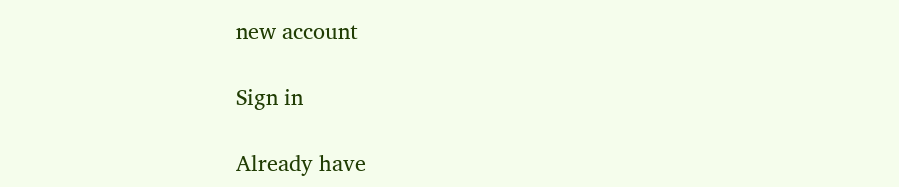new account

Sign in

Already have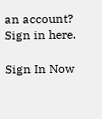an account? Sign in here.

Sign In Now